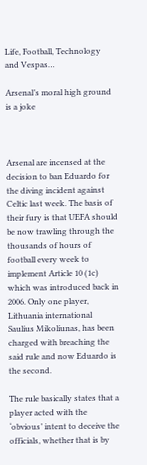Life, Football, Technology and Vespas…

Arsenal’s moral high ground is a joke



Arsenal are incensed at the decision to ban Eduardo for the diving incident against Celtic last week. The basis of their fury is that UEFA should be now trawling through the thousands of hours of football every week to implement Article 10 (1c) which was introduced back in 2006. Only one player, Lithuania international Saulius Mikoliunas, has been charged with breaching the said rule and now Eduardo is the second.

The rule basically states that a player acted with the ‘obvious’ intent to deceive the officials, whether that is by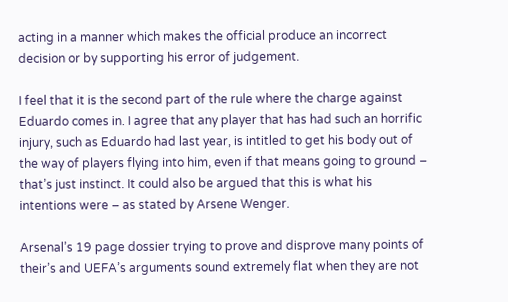acting in a manner which makes the official produce an incorrect decision or by supporting his error of judgement.

I feel that it is the second part of the rule where the charge against Eduardo comes in. I agree that any player that has had such an horrific injury, such as Eduardo had last year, is intitled to get his body out of the way of players flying into him, even if that means going to ground – that’s just instinct. It could also be argued that this is what his intentions were – as stated by Arsene Wenger.

Arsenal’s 19 page dossier trying to prove and disprove many points of their’s and UEFA’s arguments sound extremely flat when they are not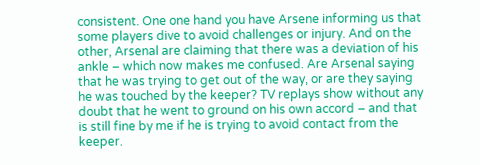consistent. One one hand you have Arsene informing us that some players dive to avoid challenges or injury. And on the other, Arsenal are claiming that there was a deviation of his ankle – which now makes me confused. Are Arsenal saying that he was trying to get out of the way, or are they saying he was touched by the keeper? TV replays show without any doubt that he went to ground on his own accord – and that is still fine by me if he is trying to avoid contact from the keeper.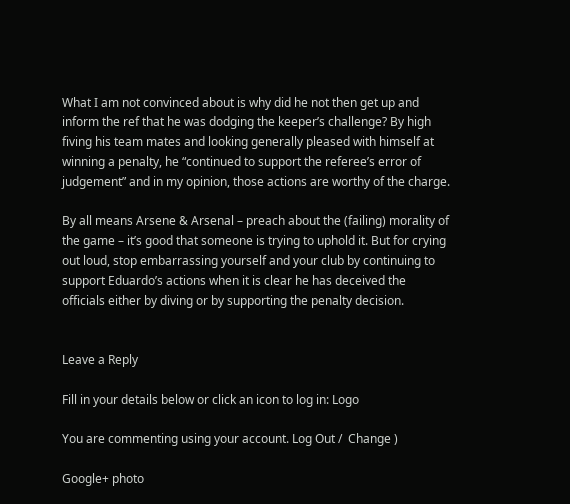What I am not convinced about is why did he not then get up and inform the ref that he was dodging the keeper’s challenge? By high fiving his team mates and looking generally pleased with himself at winning a penalty, he “continued to support the referee’s error of judgement” and in my opinion, those actions are worthy of the charge.

By all means Arsene & Arsenal – preach about the (failing) morality of the game – it’s good that someone is trying to uphold it. But for crying out loud, stop embarrassing yourself and your club by continuing to support Eduardo’s actions when it is clear he has deceived the officials either by diving or by supporting the penalty decision.


Leave a Reply

Fill in your details below or click an icon to log in: Logo

You are commenting using your account. Log Out /  Change )

Google+ photo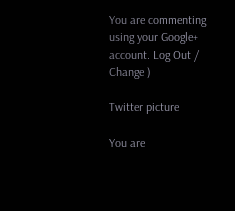You are commenting using your Google+ account. Log Out /  Change )

Twitter picture

You are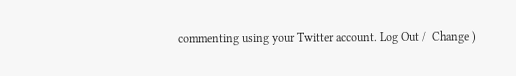commenting using your Twitter account. Log Out /  Change )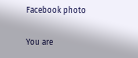Facebook photo

You are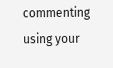commenting using your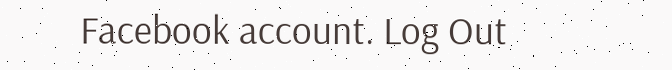Facebook account. Log Out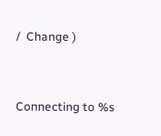/  Change )


Connecting to %s